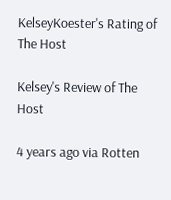KelseyKoester's Rating of The Host

Kelsey's Review of The Host

4 years ago via Rotten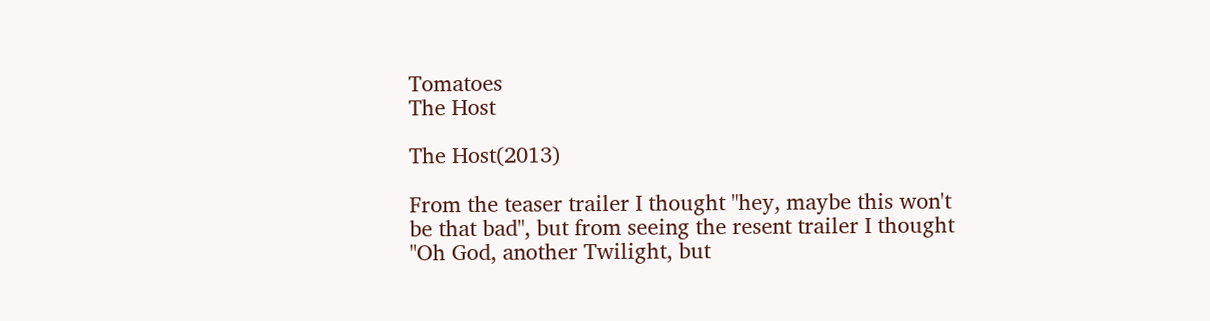Tomatoes
The Host

The Host(2013)

From the teaser trailer I thought "hey, maybe this won't be that bad", but from seeing the resent trailer I thought "Oh God, another Twilight, but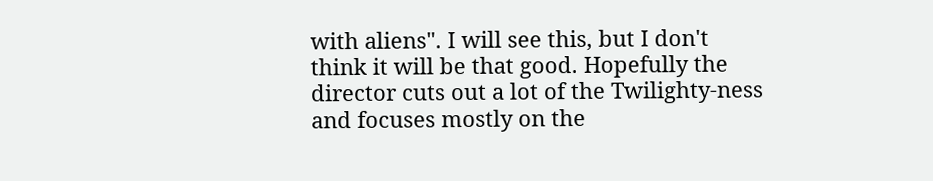with aliens". I will see this, but I don't think it will be that good. Hopefully the director cuts out a lot of the Twilighty-ness and focuses mostly on the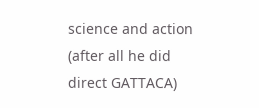science and action (after all he did direct GATTACA)